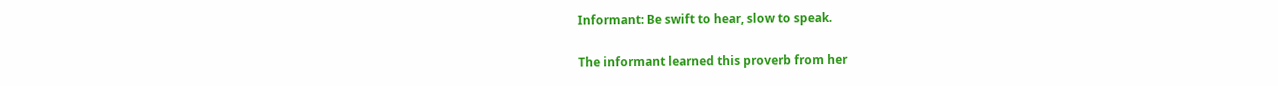Informant: Be swift to hear, slow to speak.

The informant learned this proverb from her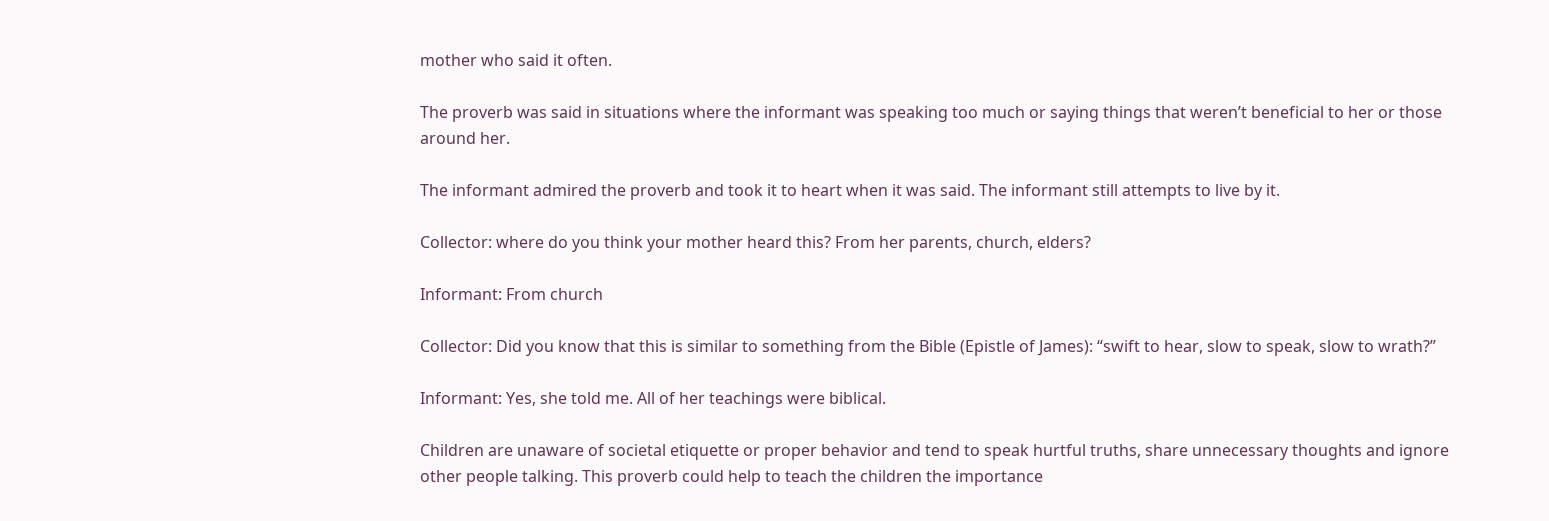mother who said it often.

The proverb was said in situations where the informant was speaking too much or saying things that weren’t beneficial to her or those around her.

The informant admired the proverb and took it to heart when it was said. The informant still attempts to live by it.

Collector: where do you think your mother heard this? From her parents, church, elders?

Informant: From church

Collector: Did you know that this is similar to something from the Bible (Epistle of James): “swift to hear, slow to speak, slow to wrath?”

Informant: Yes, she told me. All of her teachings were biblical.

Children are unaware of societal etiquette or proper behavior and tend to speak hurtful truths, share unnecessary thoughts and ignore other people talking. This proverb could help to teach the children the importance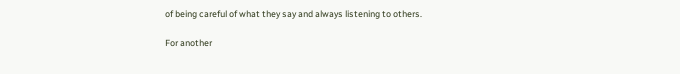of being careful of what they say and always listening to others.

For another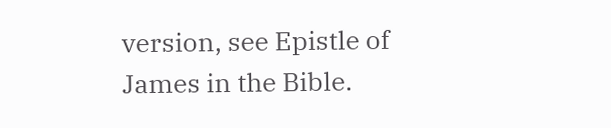version, see Epistle of James in the Bible.